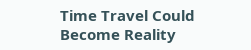Time Travel Could Become Reality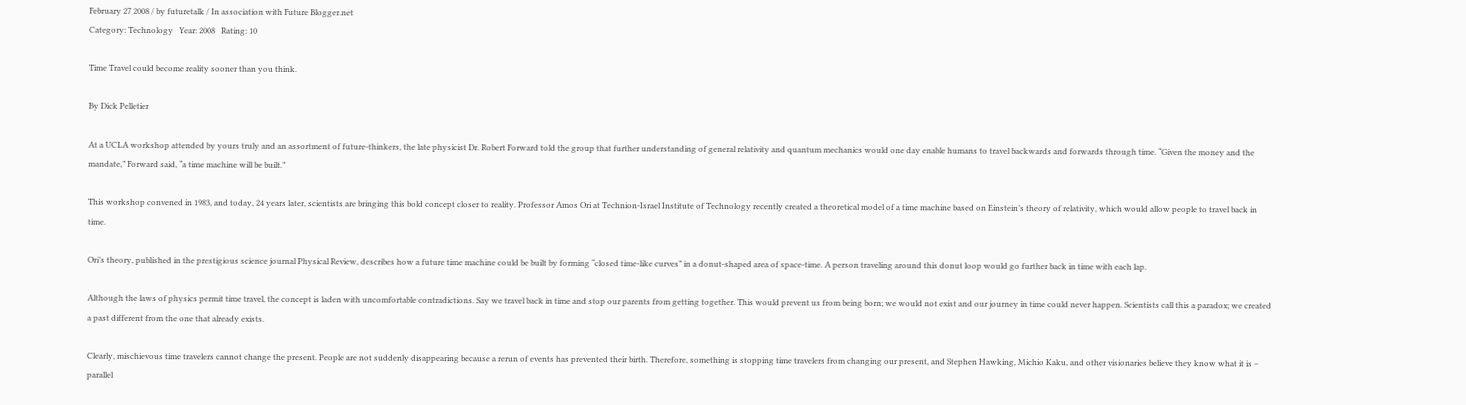February 27 2008 / by futuretalk / In association with Future Blogger.net
Category: Technology   Year: 2008   Rating: 10

Time Travel could become reality sooner than you think.

By Dick Pelletier

At a UCLA workshop attended by yours truly and an assortment of future-thinkers, the late physicist Dr. Robert Forward told the group that further understanding of general relativity and quantum mechanics would one day enable humans to travel backwards and forwards through time. “Given the money and the mandate,” Forward said, “a time machine will be built.”

This workshop convened in 1983, and today, 24 years later, scientists are bringing this bold concept closer to reality. Professor Amos Ori at Technion-Israel Institute of Technology recently created a theoretical model of a time machine based on Einstein’s theory of relativity, which would allow people to travel back in time.

Ori’s theory, published in the prestigious science journal Physical Review, describes how a future time machine could be built by forming “closed time-like curves” in a donut-shaped area of space-time. A person traveling around this donut loop would go further back in time with each lap.

Although the laws of physics permit time travel, the concept is laden with uncomfortable contradictions. Say we travel back in time and stop our parents from getting together. This would prevent us from being born; we would not exist and our journey in time could never happen. Scientists call this a paradox; we created a past different from the one that already exists.

Clearly, mischievous time travelers cannot change the present. People are not suddenly disappearing because a rerun of events has prevented their birth. Therefore, something is stopping time travelers from changing our present, and Stephen Hawking, Michio Kaku, and other visionaries believe they know what it is – parallel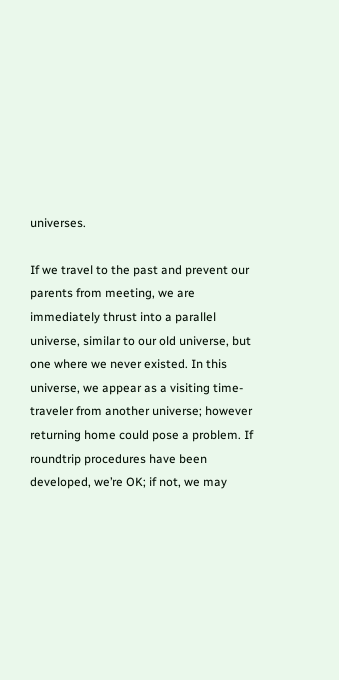universes.

If we travel to the past and prevent our parents from meeting, we are immediately thrust into a parallel universe, similar to our old universe, but one where we never existed. In this universe, we appear as a visiting time-traveler from another universe; however returning home could pose a problem. If roundtrip procedures have been developed, we’re OK; if not, we may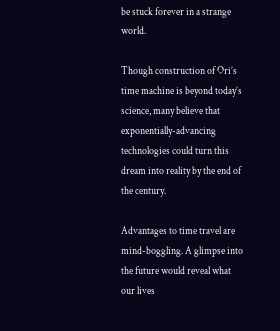be stuck forever in a strange world.

Though construction of Ori’s time machine is beyond today’s science, many believe that exponentially-advancing technologies could turn this dream into reality by the end of the century.

Advantages to time travel are mind-boggling. A glimpse into the future would reveal what our lives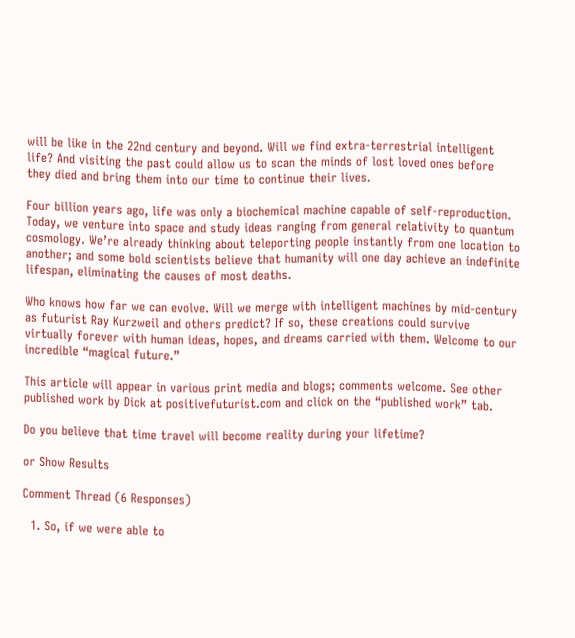will be like in the 22nd century and beyond. Will we find extra-terrestrial intelligent life? And visiting the past could allow us to scan the minds of lost loved ones before they died and bring them into our time to continue their lives.

Four billion years ago, life was only a biochemical machine capable of self-reproduction. Today, we venture into space and study ideas ranging from general relativity to quantum cosmology. We’re already thinking about teleporting people instantly from one location to another; and some bold scientists believe that humanity will one day achieve an indefinite lifespan, eliminating the causes of most deaths.

Who knows how far we can evolve. Will we merge with intelligent machines by mid-century as futurist Ray Kurzweil and others predict? If so, these creations could survive virtually forever with human ideas, hopes, and dreams carried with them. Welcome to our incredible “magical future.”

This article will appear in various print media and blogs; comments welcome. See other published work by Dick at positivefuturist.com and click on the “published work” tab.

Do you believe that time travel will become reality during your lifetime?

or Show Results

Comment Thread (6 Responses)

  1. So, if we were able to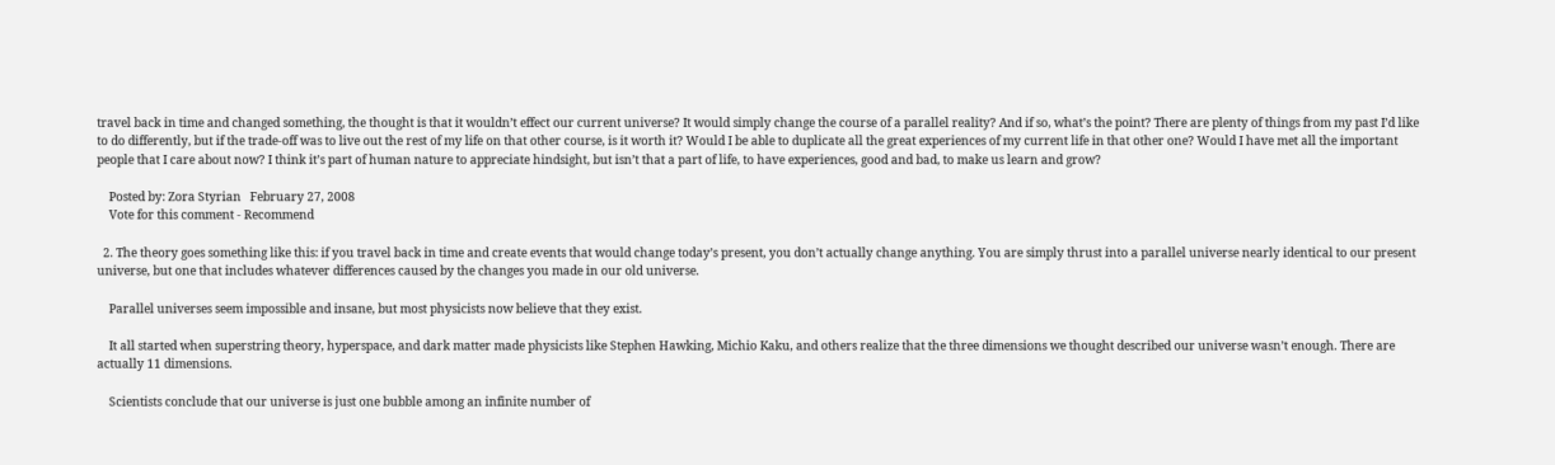travel back in time and changed something, the thought is that it wouldn’t effect our current universe? It would simply change the course of a parallel reality? And if so, what’s the point? There are plenty of things from my past I’d like to do differently, but if the trade-off was to live out the rest of my life on that other course, is it worth it? Would I be able to duplicate all the great experiences of my current life in that other one? Would I have met all the important people that I care about now? I think it’s part of human nature to appreciate hindsight, but isn’t that a part of life, to have experiences, good and bad, to make us learn and grow?

    Posted by: Zora Styrian   February 27, 2008
    Vote for this comment - Recommend

  2. The theory goes something like this: if you travel back in time and create events that would change today’s present, you don’t actually change anything. You are simply thrust into a parallel universe nearly identical to our present universe, but one that includes whatever differences caused by the changes you made in our old universe.

    Parallel universes seem impossible and insane, but most physicists now believe that they exist.

    It all started when superstring theory, hyperspace, and dark matter made physicists like Stephen Hawking, Michio Kaku, and others realize that the three dimensions we thought described our universe wasn’t enough. There are actually 11 dimensions.

    Scientists conclude that our universe is just one bubble among an infinite number of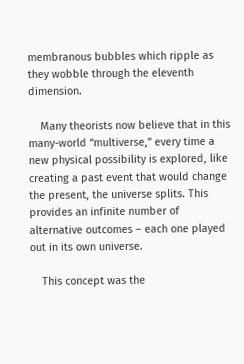membranous bubbles which ripple as they wobble through the eleventh dimension.

    Many theorists now believe that in this many-world “multiverse,” every time a new physical possibility is explored, like creating a past event that would change the present, the universe splits. This provides an infinite number of alternative outcomes – each one played out in its own universe.

    This concept was the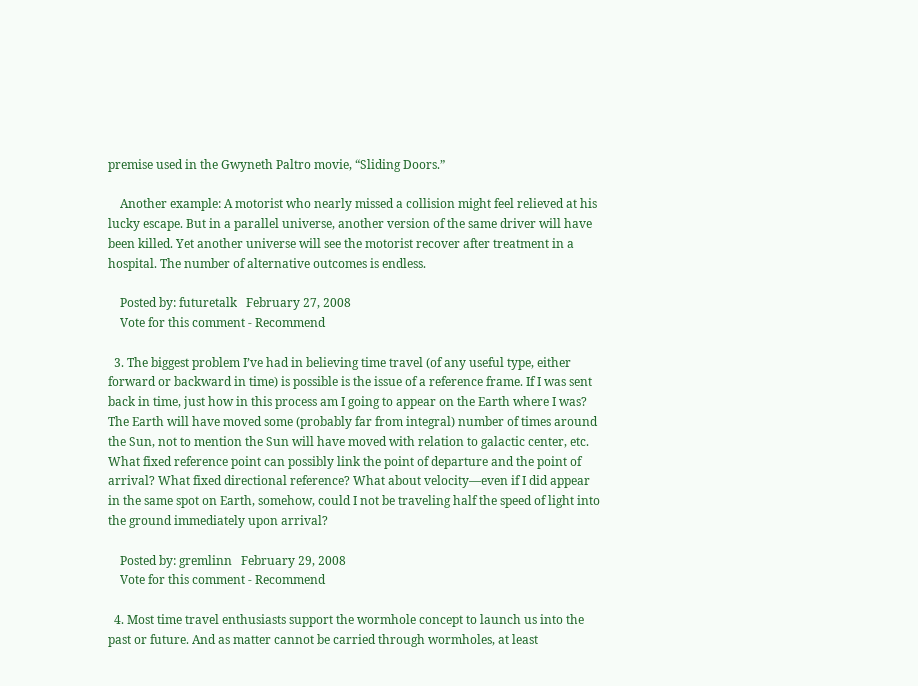premise used in the Gwyneth Paltro movie, “Sliding Doors.”

    Another example: A motorist who nearly missed a collision might feel relieved at his lucky escape. But in a parallel universe, another version of the same driver will have been killed. Yet another universe will see the motorist recover after treatment in a hospital. The number of alternative outcomes is endless.

    Posted by: futuretalk   February 27, 2008
    Vote for this comment - Recommend

  3. The biggest problem I’ve had in believing time travel (of any useful type, either forward or backward in time) is possible is the issue of a reference frame. If I was sent back in time, just how in this process am I going to appear on the Earth where I was? The Earth will have moved some (probably far from integral) number of times around the Sun, not to mention the Sun will have moved with relation to galactic center, etc. What fixed reference point can possibly link the point of departure and the point of arrival? What fixed directional reference? What about velocity—even if I did appear in the same spot on Earth, somehow, could I not be traveling half the speed of light into the ground immediately upon arrival?

    Posted by: gremlinn   February 29, 2008
    Vote for this comment - Recommend

  4. Most time travel enthusiasts support the wormhole concept to launch us into the past or future. And as matter cannot be carried through wormholes, at least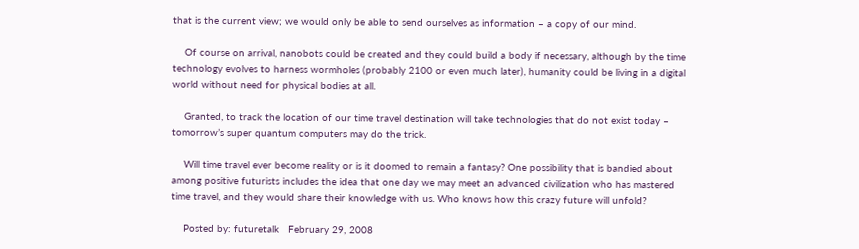that is the current view; we would only be able to send ourselves as information – a copy of our mind.

    Of course on arrival, nanobots could be created and they could build a body if necessary, although by the time technology evolves to harness wormholes (probably 2100 or even much later), humanity could be living in a digital world without need for physical bodies at all.

    Granted, to track the location of our time travel destination will take technologies that do not exist today – tomorrow’s super quantum computers may do the trick.

    Will time travel ever become reality or is it doomed to remain a fantasy? One possibility that is bandied about among positive futurists includes the idea that one day we may meet an advanced civilization who has mastered time travel, and they would share their knowledge with us. Who knows how this crazy future will unfold?

    Posted by: futuretalk   February 29, 2008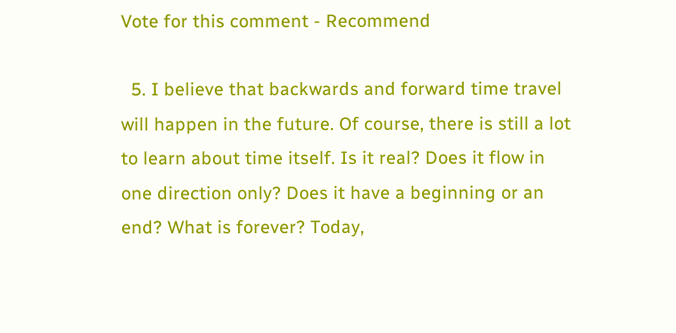Vote for this comment - Recommend

  5. I believe that backwards and forward time travel will happen in the future. Of course, there is still a lot to learn about time itself. Is it real? Does it flow in one direction only? Does it have a beginning or an end? What is forever? Today,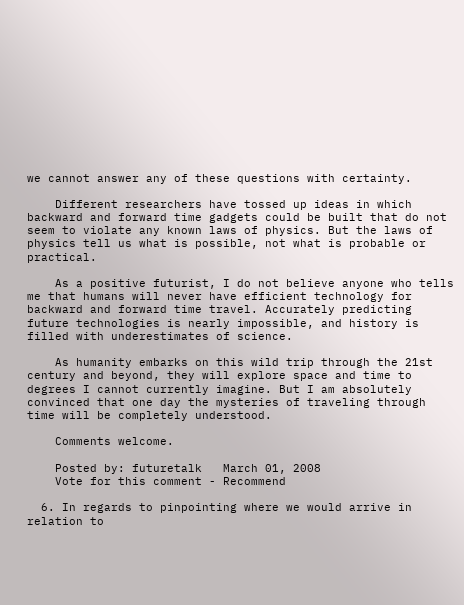we cannot answer any of these questions with certainty.

    Different researchers have tossed up ideas in which backward and forward time gadgets could be built that do not seem to violate any known laws of physics. But the laws of physics tell us what is possible, not what is probable or practical.

    As a positive futurist, I do not believe anyone who tells me that humans will never have efficient technology for backward and forward time travel. Accurately predicting future technologies is nearly impossible, and history is filled with underestimates of science.

    As humanity embarks on this wild trip through the 21st century and beyond, they will explore space and time to degrees I cannot currently imagine. But I am absolutely convinced that one day the mysteries of traveling through time will be completely understood.

    Comments welcome.

    Posted by: futuretalk   March 01, 2008
    Vote for this comment - Recommend

  6. In regards to pinpointing where we would arrive in relation to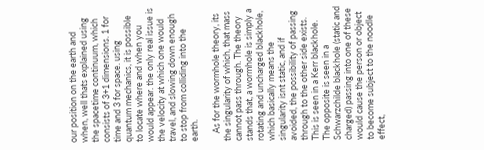our position on the earth and when, well thats explained using the spacetime continuum, which consists of 3+1 dimensions. 1 for time and 3 for space. using quantum mechanics, it is possible to locate where and when you would appear. the only real issue is the velocity at which one would travel, and slowing down enough to stop from colliding into the earth.

    As for the wormhole theory, its the singularity of which, that mass cannot pass through. The theory stands that, a wormhole is simply a rotating and uncharged blackhole, which basically means the singularity isnt static, and if avoided, the possibility of passing through to the other side exists. This is seen in a Kerr blackhole. The opposite is seen in a Schwarzchilde blackhole (static and charged) passing into one of these would cause the person or object to become subject to the noodle effect,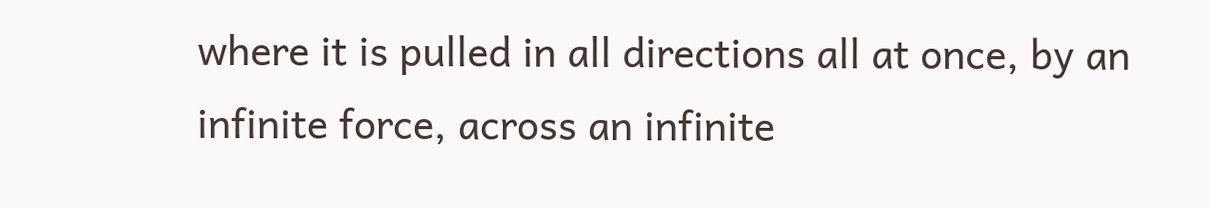where it is pulled in all directions all at once, by an infinite force, across an infinite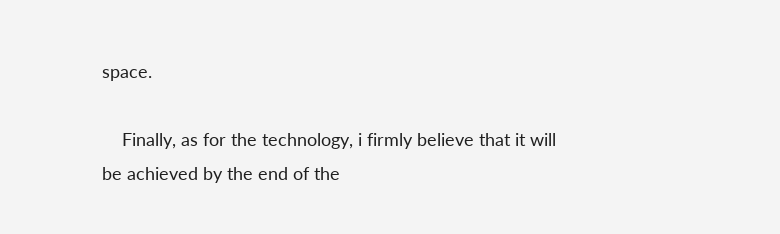space.

    Finally, as for the technology, i firmly believe that it will be achieved by the end of the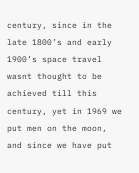century, since in the late 1800’s and early 1900’s space travel wasnt thought to be achieved till this century, yet in 1969 we put men on the moon, and since we have put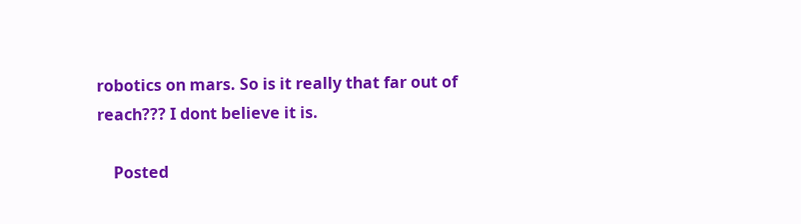robotics on mars. So is it really that far out of reach??? I dont believe it is.

    Posted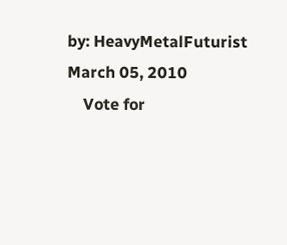by: HeavyMetalFuturist   March 05, 2010
    Vote for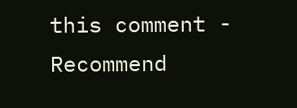this comment - Recommend